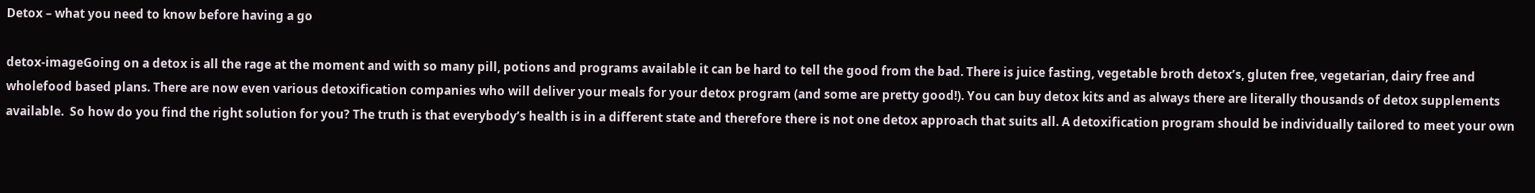Detox – what you need to know before having a go

detox-imageGoing on a detox is all the rage at the moment and with so many pill, potions and programs available it can be hard to tell the good from the bad. There is juice fasting, vegetable broth detox’s, gluten free, vegetarian, dairy free and wholefood based plans. There are now even various detoxification companies who will deliver your meals for your detox program (and some are pretty good!). You can buy detox kits and as always there are literally thousands of detox supplements available.  So how do you find the right solution for you? The truth is that everybody’s health is in a different state and therefore there is not one detox approach that suits all. A detoxification program should be individually tailored to meet your own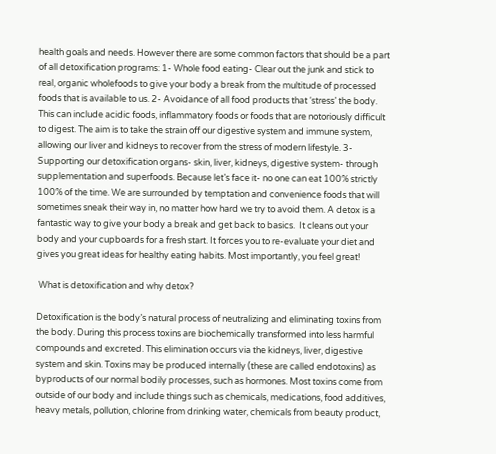health goals and needs. However there are some common factors that should be a part of all detoxification programs: 1- Whole food eating- Clear out the junk and stick to real, organic wholefoods to give your body a break from the multitude of processed foods that is available to us. 2- Avoidance of all food products that ‘stress’ the body. This can include acidic foods, inflammatory foods or foods that are notoriously difficult to digest. The aim is to take the strain off our digestive system and immune system, allowing our liver and kidneys to recover from the stress of modern lifestyle. 3- Supporting our detoxification organs- skin, liver, kidneys, digestive system- through supplementation and superfoods. Because let’s face it- no one can eat 100% strictly 100% of the time. We are surrounded by temptation and convenience foods that will sometimes sneak their way in, no matter how hard we try to avoid them. A detox is a fantastic way to give your body a break and get back to basics.  It cleans out your body and your cupboards for a fresh start. It forces you to re-evaluate your diet and gives you great ideas for healthy eating habits. Most importantly, you feel great!

 What is detoxification and why detox?

Detoxification is the body’s natural process of neutralizing and eliminating toxins from the body. During this process toxins are biochemically transformed into less harmful compounds and excreted. This elimination occurs via the kidneys, liver, digestive system and skin. Toxins may be produced internally (these are called endotoxins) as byproducts of our normal bodily processes, such as hormones. Most toxins come from outside of our body and include things such as chemicals, medications, food additives, heavy metals, pollution, chlorine from drinking water, chemicals from beauty product,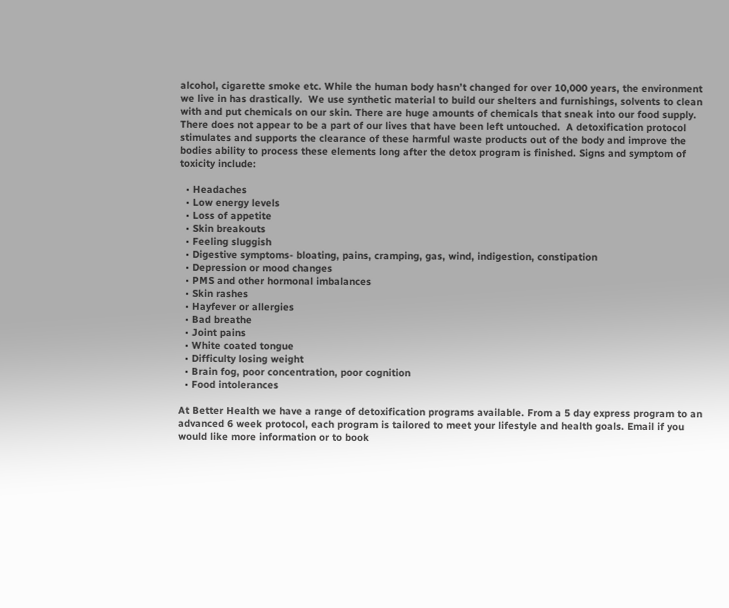alcohol, cigarette smoke etc. While the human body hasn’t changed for over 10,000 years, the environment we live in has drastically.  We use synthetic material to build our shelters and furnishings, solvents to clean with and put chemicals on our skin. There are huge amounts of chemicals that sneak into our food supply. There does not appear to be a part of our lives that have been left untouched.  A detoxification protocol stimulates and supports the clearance of these harmful waste products out of the body and improve the bodies ability to process these elements long after the detox program is finished. Signs and symptom of toxicity include:

  • Headaches
  • Low energy levels
  • Loss of appetite
  • Skin breakouts
  • Feeling sluggish
  • Digestive symptoms- bloating, pains, cramping, gas, wind, indigestion, constipation
  • Depression or mood changes
  • PMS and other hormonal imbalances
  • Skin rashes
  • Hayfever or allergies
  • Bad breathe
  • Joint pains
  • White coated tongue
  • Difficulty losing weight
  • Brain fog, poor concentration, poor cognition
  • Food intolerances

At Better Health we have a range of detoxification programs available. From a 5 day express program to an advanced 6 week protocol, each program is tailored to meet your lifestyle and health goals. Email if you would like more information or to book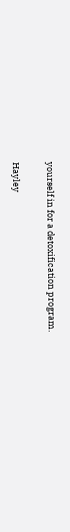yourself in for a detoxification program.

Hayley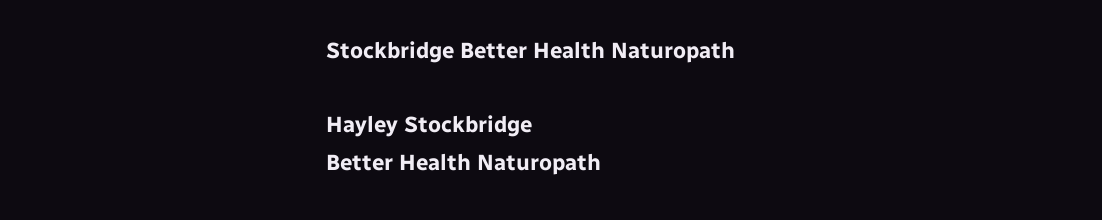Stockbridge Better Health Naturopath

Hayley Stockbridge
Better Health Naturopath